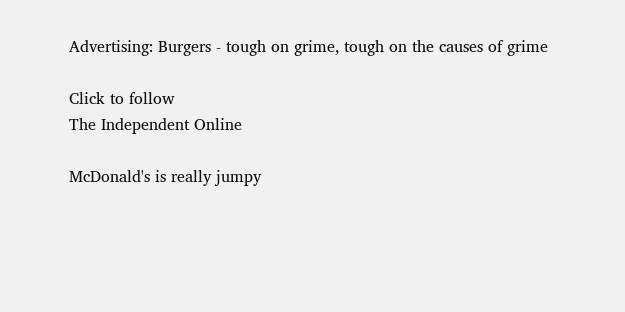Advertising: Burgers - tough on grime, tough on the causes of grime

Click to follow
The Independent Online

McDonald's is really jumpy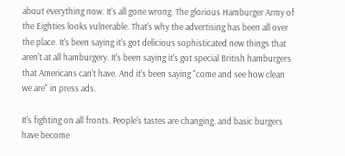about everything now. It's all gone wrong. The glorious Hamburger Army of the Eighties looks vulnerable. That's why the advertising has been all over the place. It's been saying it's got delicious sophisticated new things that aren't at all hamburgery. It's been saying it's got special British hamburgers that Americans can't have. And it's been saying "come and see how clean we are" in press ads.

It's fighting on all fronts. People's tastes are changing, and basic burgers have become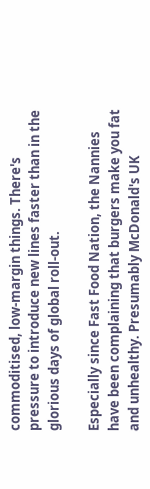commoditised, low-margin things. There's pressure to introduce new lines faster than in the glorious days of global roll-out.

Especially since Fast Food Nation, the Nannies have been complaining that burgers make you fat and unhealthy. Presumably McDonald's UK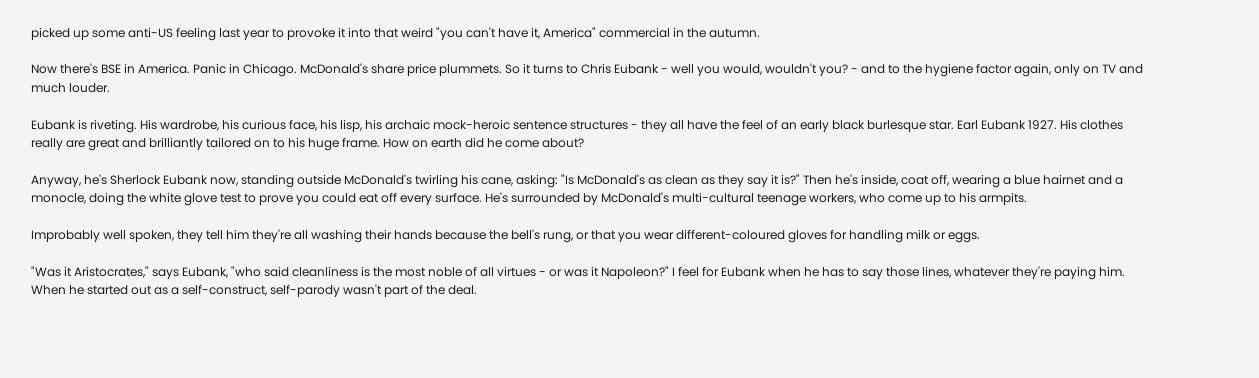picked up some anti-US feeling last year to provoke it into that weird "you can't have it, America" commercial in the autumn.

Now there's BSE in America. Panic in Chicago. McDonald's share price plummets. So it turns to Chris Eubank - well you would, wouldn't you? - and to the hygiene factor again, only on TV and much louder.

Eubank is riveting. His wardrobe, his curious face, his lisp, his archaic mock-heroic sentence structures - they all have the feel of an early black burlesque star. Earl Eubank 1927. His clothes really are great and brilliantly tailored on to his huge frame. How on earth did he come about?

Anyway, he's Sherlock Eubank now, standing outside McDonald's twirling his cane, asking: "Is McDonald's as clean as they say it is?" Then he's inside, coat off, wearing a blue hairnet and a monocle, doing the white glove test to prove you could eat off every surface. He's surrounded by McDonald's multi-cultural teenage workers, who come up to his armpits.

Improbably well spoken, they tell him they're all washing their hands because the bell's rung, or that you wear different-coloured gloves for handling milk or eggs.

"Was it Aristocrates," says Eubank, "who said cleanliness is the most noble of all virtues - or was it Napoleon?" I feel for Eubank when he has to say those lines, whatever they're paying him. When he started out as a self-construct, self-parody wasn't part of the deal.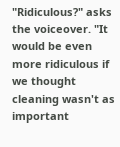"Ridiculous?" asks the voiceover. "It would be even more ridiculous if we thought cleaning wasn't as important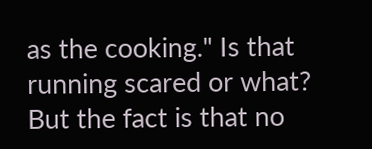as the cooking." Is that running scared or what? But the fact is that no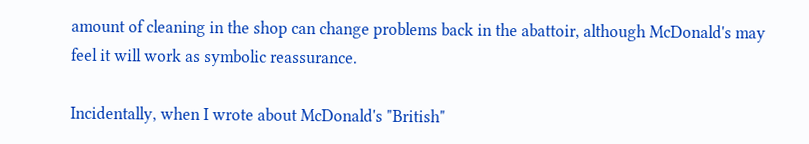amount of cleaning in the shop can change problems back in the abattoir, although McDonald's may feel it will work as symbolic reassurance.

Incidentally, when I wrote about McDonald's "British"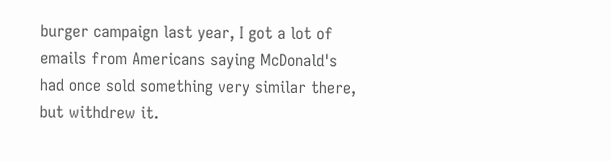burger campaign last year, I got a lot of emails from Americans saying McDonald's had once sold something very similar there, but withdrew it.